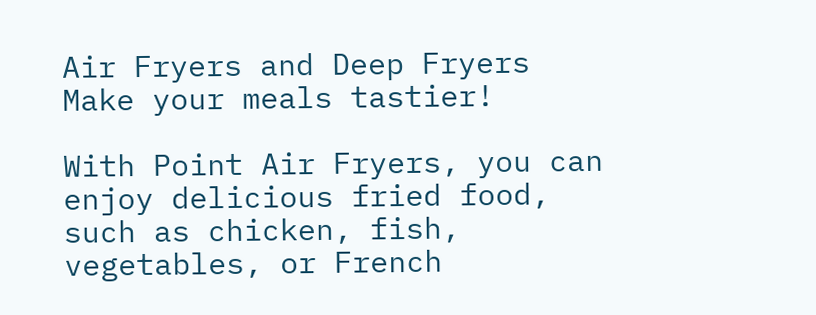Air Fryers and Deep Fryers
Make your meals tastier!

With Point Air Fryers, you can enjoy delicious fried food, such as chicken, fish, vegetables, or French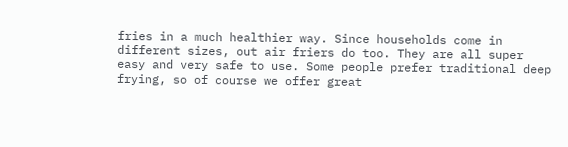fries in a much healthier way. Since households come in different sizes, out air friers do too. They are all super easy and very safe to use. Some people prefer traditional deep frying, so of course we offer great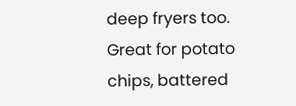deep fryers too. Great for potato chips, battered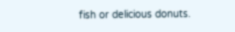fish or delicious donuts.